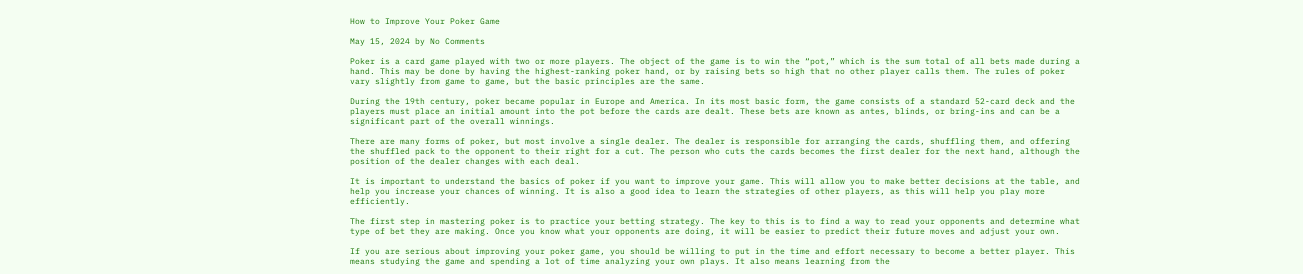How to Improve Your Poker Game

May 15, 2024 by No Comments

Poker is a card game played with two or more players. The object of the game is to win the “pot,” which is the sum total of all bets made during a hand. This may be done by having the highest-ranking poker hand, or by raising bets so high that no other player calls them. The rules of poker vary slightly from game to game, but the basic principles are the same.

During the 19th century, poker became popular in Europe and America. In its most basic form, the game consists of a standard 52-card deck and the players must place an initial amount into the pot before the cards are dealt. These bets are known as antes, blinds, or bring-ins and can be a significant part of the overall winnings.

There are many forms of poker, but most involve a single dealer. The dealer is responsible for arranging the cards, shuffling them, and offering the shuffled pack to the opponent to their right for a cut. The person who cuts the cards becomes the first dealer for the next hand, although the position of the dealer changes with each deal.

It is important to understand the basics of poker if you want to improve your game. This will allow you to make better decisions at the table, and help you increase your chances of winning. It is also a good idea to learn the strategies of other players, as this will help you play more efficiently.

The first step in mastering poker is to practice your betting strategy. The key to this is to find a way to read your opponents and determine what type of bet they are making. Once you know what your opponents are doing, it will be easier to predict their future moves and adjust your own.

If you are serious about improving your poker game, you should be willing to put in the time and effort necessary to become a better player. This means studying the game and spending a lot of time analyzing your own plays. It also means learning from the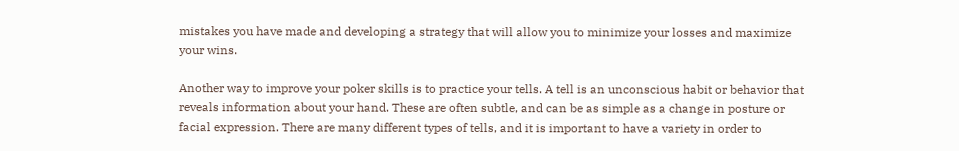mistakes you have made and developing a strategy that will allow you to minimize your losses and maximize your wins.

Another way to improve your poker skills is to practice your tells. A tell is an unconscious habit or behavior that reveals information about your hand. These are often subtle, and can be as simple as a change in posture or facial expression. There are many different types of tells, and it is important to have a variety in order to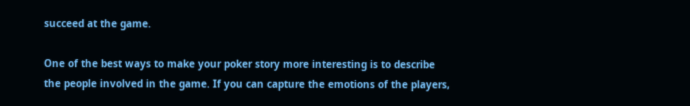succeed at the game.

One of the best ways to make your poker story more interesting is to describe the people involved in the game. If you can capture the emotions of the players,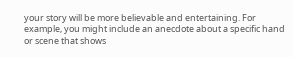your story will be more believable and entertaining. For example, you might include an anecdote about a specific hand or scene that shows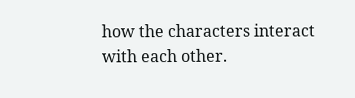how the characters interact with each other.